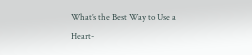What’s the Best Way to Use a Heart-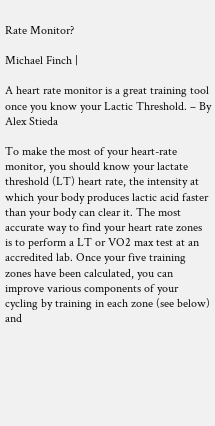Rate Monitor?

Michael Finch |

A heart rate monitor is a great training tool once you know your Lactic Threshold. – By Alex Stieda

To make the most of your heart-rate monitor, you should know your lactate threshold (LT) heart rate, the intensity at which your body produces lactic acid faster than your body can clear it. The most accurate way to find your heart rate zones is to perform a LT or VO2 max test at an accredited lab. Once your five training zones have been calculated, you can improve various components of your cycling by training in each zone (see below) and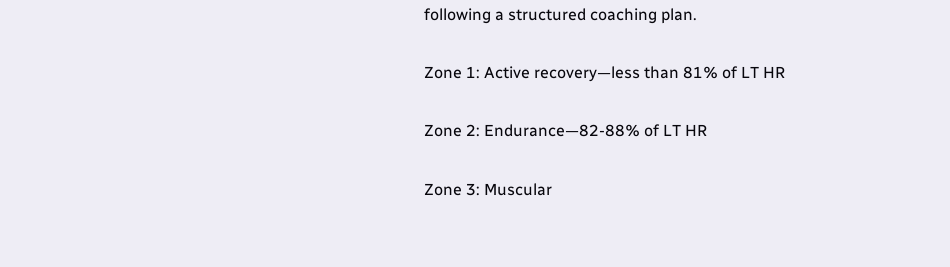following a structured coaching plan.

Zone 1: Active recovery—less than 81% of LT HR

Zone 2: Endurance—82-88% of LT HR

Zone 3: Muscular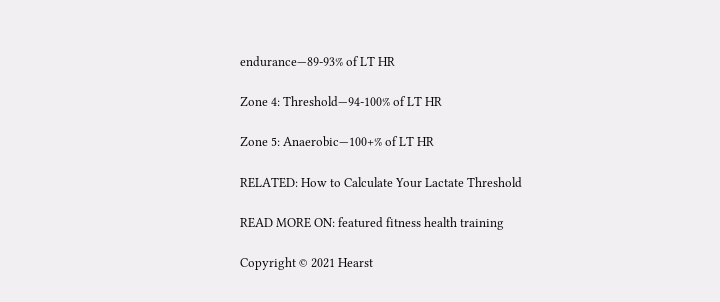endurance—89-93% of LT HR

Zone 4: Threshold—94-100% of LT HR

Zone 5: Anaerobic—100+% of LT HR

RELATED: How to Calculate Your Lactate Threshold

READ MORE ON: featured fitness health training

Copyright © 2021 Hearst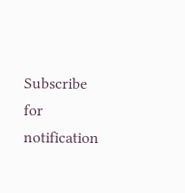Subscribe for notification